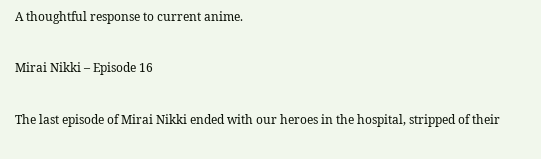A thoughtful response to current anime.

Mirai Nikki – Episode 16

The last episode of Mirai Nikki ended with our heroes in the hospital, stripped of their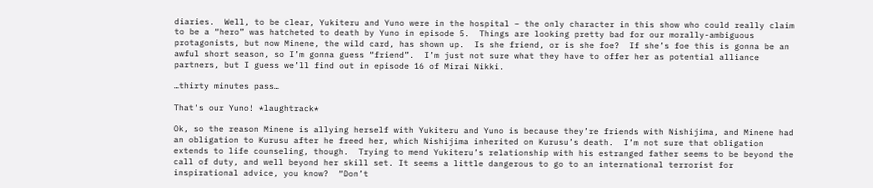diaries.  Well, to be clear, Yukiteru and Yuno were in the hospital – the only character in this show who could really claim to be a “hero” was hatcheted to death by Yuno in episode 5.  Things are looking pretty bad for our morally-ambiguous protagonists, but now Minene, the wild card, has shown up.  Is she friend, or is she foe?  If she’s foe this is gonna be an awful short season, so I’m gonna guess “friend”.  I’m just not sure what they have to offer her as potential alliance partners, but I guess we’ll find out in episode 16 of Mirai Nikki.

…thirty minutes pass…

That's our Yuno! *laughtrack*

Ok, so the reason Minene is allying herself with Yukiteru and Yuno is because they’re friends with Nishijima, and Minene had an obligation to Kurusu after he freed her, which Nishijima inherited on Kurusu’s death.  I’m not sure that obligation extends to life counseling, though.  Trying to mend Yukiteru’s relationship with his estranged father seems to be beyond the call of duty, and well beyond her skill set. It seems a little dangerous to go to an international terrorist for inspirational advice, you know?  “Don’t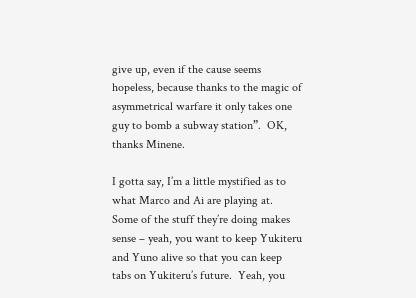give up, even if the cause seems hopeless, because thanks to the magic of asymmetrical warfare it only takes one guy to bomb a subway station”.  OK, thanks Minene.

I gotta say, I’m a little mystified as to what Marco and Ai are playing at.  Some of the stuff they’re doing makes sense – yeah, you want to keep Yukiteru and Yuno alive so that you can keep tabs on Yukiteru’s future.  Yeah, you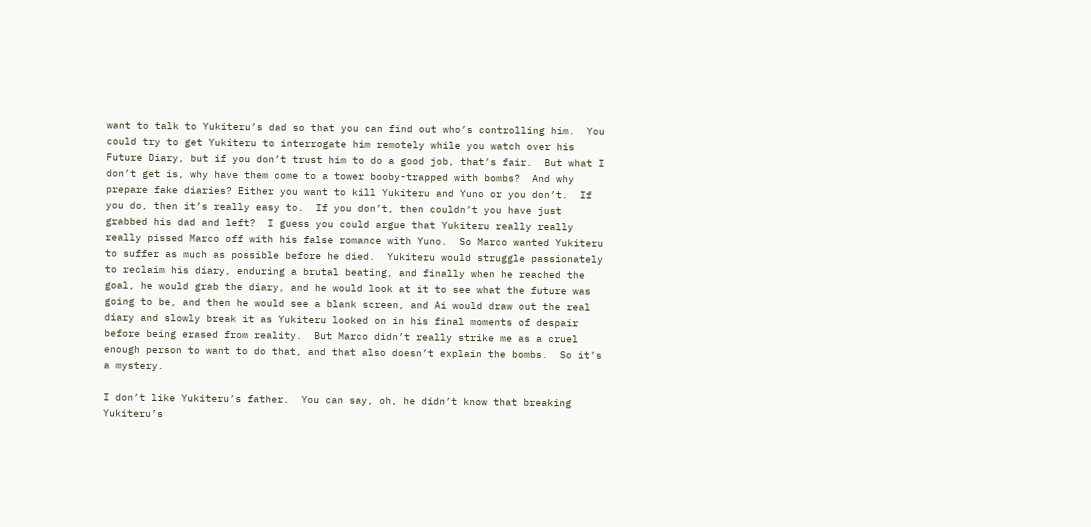want to talk to Yukiteru’s dad so that you can find out who’s controlling him.  You could try to get Yukiteru to interrogate him remotely while you watch over his Future Diary, but if you don’t trust him to do a good job, that’s fair.  But what I don’t get is, why have them come to a tower booby-trapped with bombs?  And why prepare fake diaries? Either you want to kill Yukiteru and Yuno or you don’t.  If you do, then it’s really easy to.  If you don’t, then couldn’t you have just grabbed his dad and left?  I guess you could argue that Yukiteru really really really pissed Marco off with his false romance with Yuno.  So Marco wanted Yukiteru to suffer as much as possible before he died.  Yukiteru would struggle passionately to reclaim his diary, enduring a brutal beating, and finally when he reached the goal, he would grab the diary, and he would look at it to see what the future was going to be, and then he would see a blank screen, and Ai would draw out the real diary and slowly break it as Yukiteru looked on in his final moments of despair before being erased from reality.  But Marco didn’t really strike me as a cruel enough person to want to do that, and that also doesn’t explain the bombs.  So it’s a mystery.

I don’t like Yukiteru’s father.  You can say, oh, he didn’t know that breaking Yukiteru’s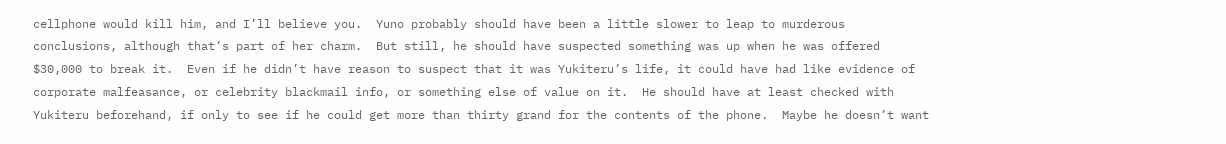cellphone would kill him, and I’ll believe you.  Yuno probably should have been a little slower to leap to murderous conclusions, although that’s part of her charm.  But still, he should have suspected something was up when he was offered $30,000 to break it.  Even if he didn’t have reason to suspect that it was Yukiteru’s life, it could have had like evidence of corporate malfeasance, or celebrity blackmail info, or something else of value on it.  He should have at least checked with Yukiteru beforehand, if only to see if he could get more than thirty grand for the contents of the phone.  Maybe he doesn’t want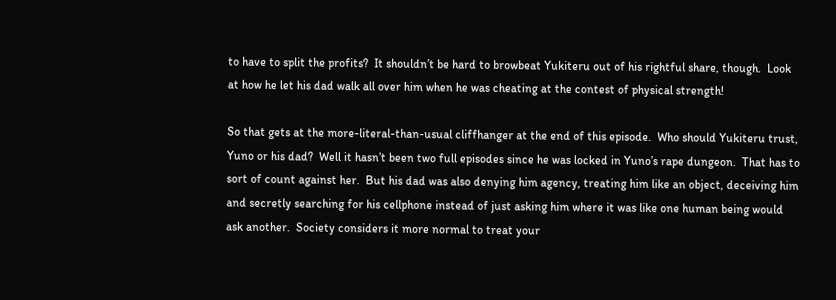to have to split the profits?  It shouldn’t be hard to browbeat Yukiteru out of his rightful share, though.  Look at how he let his dad walk all over him when he was cheating at the contest of physical strength!

So that gets at the more-literal-than-usual cliffhanger at the end of this episode.  Who should Yukiteru trust, Yuno or his dad?  Well it hasn’t been two full episodes since he was locked in Yuno’s rape dungeon.  That has to sort of count against her.  But his dad was also denying him agency, treating him like an object, deceiving him and secretly searching for his cellphone instead of just asking him where it was like one human being would ask another.  Society considers it more normal to treat your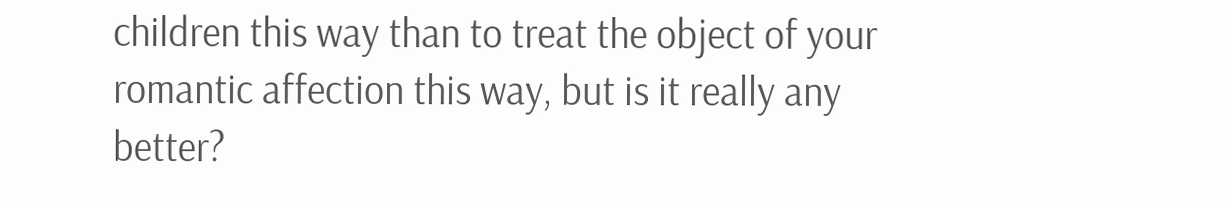children this way than to treat the object of your romantic affection this way, but is it really any better?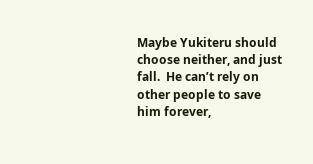Maybe Yukiteru should choose neither, and just fall.  He can’t rely on other people to save him forever,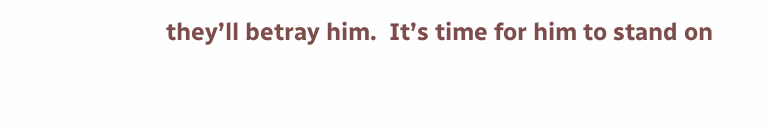they’ll betray him.  It’s time for him to stand on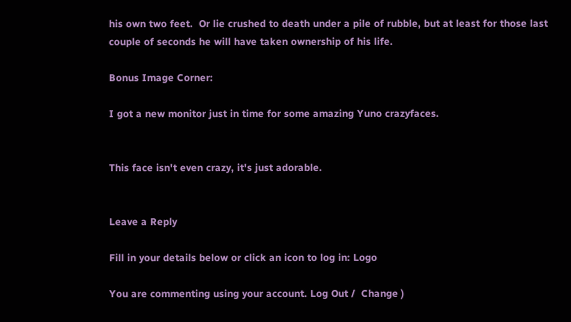his own two feet.  Or lie crushed to death under a pile of rubble, but at least for those last couple of seconds he will have taken ownership of his life.

Bonus Image Corner:

I got a new monitor just in time for some amazing Yuno crazyfaces.


This face isn't even crazy, it's just adorable.


Leave a Reply

Fill in your details below or click an icon to log in: Logo

You are commenting using your account. Log Out /  Change )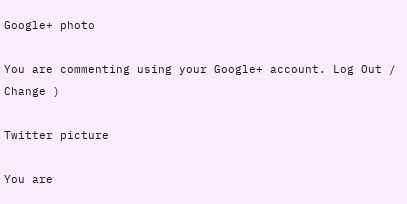Google+ photo

You are commenting using your Google+ account. Log Out /  Change )

Twitter picture

You are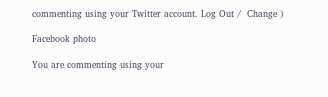commenting using your Twitter account. Log Out /  Change )

Facebook photo

You are commenting using your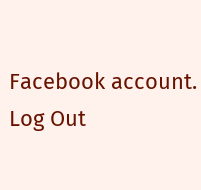Facebook account. Log Out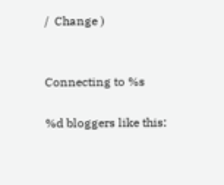/  Change )


Connecting to %s

%d bloggers like this: